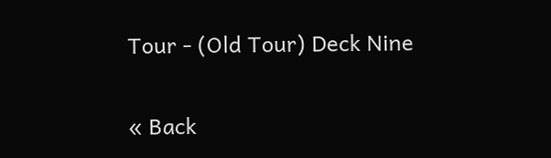Tour - (Old Tour) Deck Nine

« Back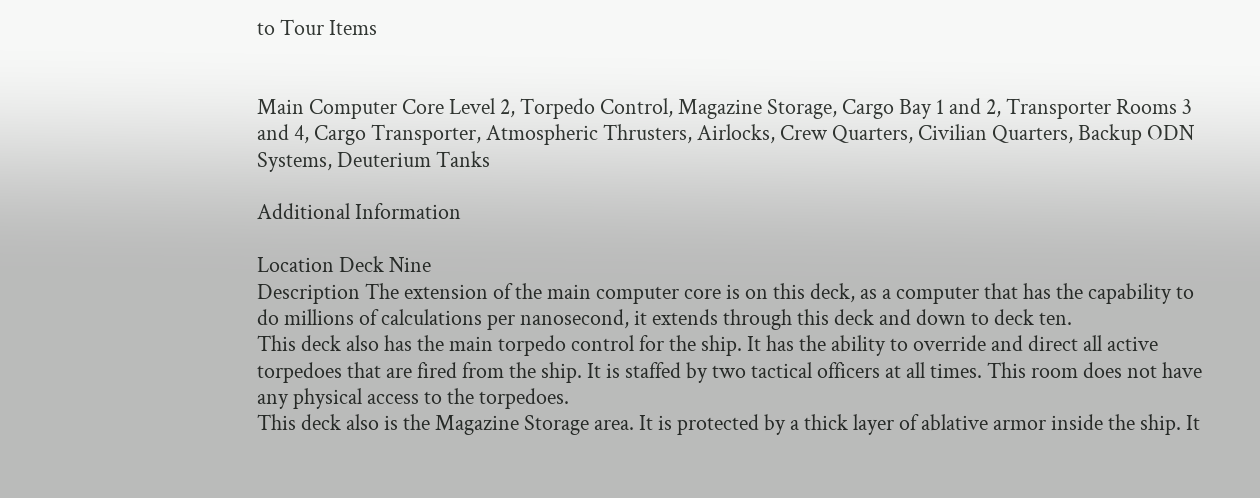to Tour Items


Main Computer Core Level 2, Torpedo Control, Magazine Storage, Cargo Bay 1 and 2, Transporter Rooms 3 and 4, Cargo Transporter, Atmospheric Thrusters, Airlocks, Crew Quarters, Civilian Quarters, Backup ODN Systems, Deuterium Tanks

Additional Information

Location Deck Nine
Description The extension of the main computer core is on this deck, as a computer that has the capability to do millions of calculations per nanosecond, it extends through this deck and down to deck ten.
This deck also has the main torpedo control for the ship. It has the ability to override and direct all active torpedoes that are fired from the ship. It is staffed by two tactical officers at all times. This room does not have any physical access to the torpedoes.
This deck also is the Magazine Storage area. It is protected by a thick layer of ablative armor inside the ship. It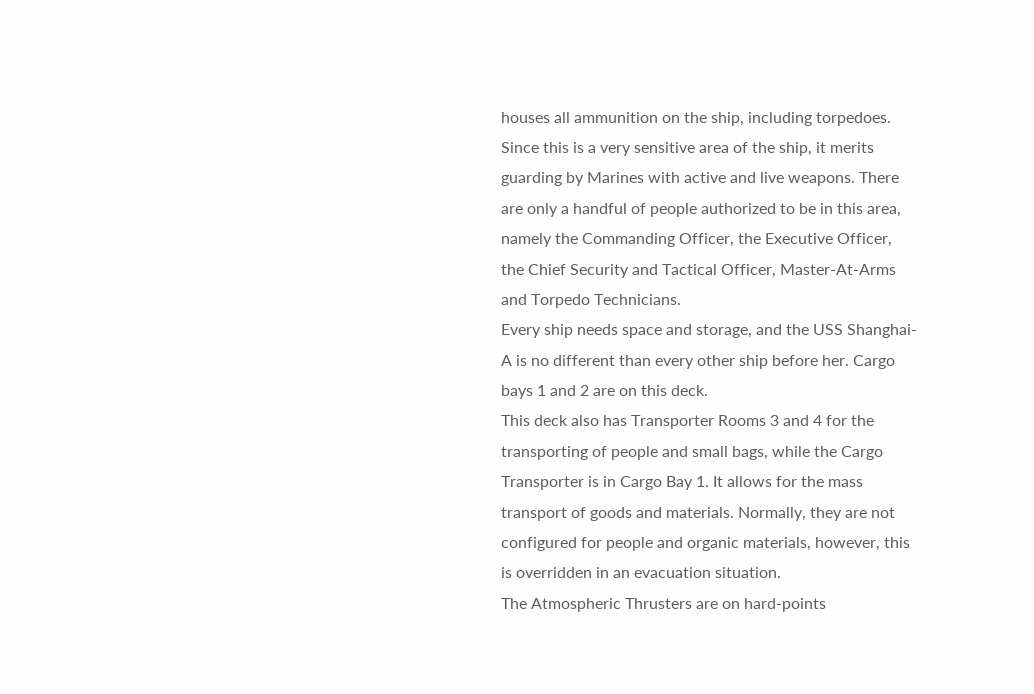houses all ammunition on the ship, including torpedoes. Since this is a very sensitive area of the ship, it merits guarding by Marines with active and live weapons. There are only a handful of people authorized to be in this area, namely the Commanding Officer, the Executive Officer, the Chief Security and Tactical Officer, Master-At-Arms and Torpedo Technicians.
Every ship needs space and storage, and the USS Shanghai-A is no different than every other ship before her. Cargo bays 1 and 2 are on this deck.
This deck also has Transporter Rooms 3 and 4 for the transporting of people and small bags, while the Cargo Transporter is in Cargo Bay 1. It allows for the mass transport of goods and materials. Normally, they are not configured for people and organic materials, however, this is overridden in an evacuation situation.
The Atmospheric Thrusters are on hard-points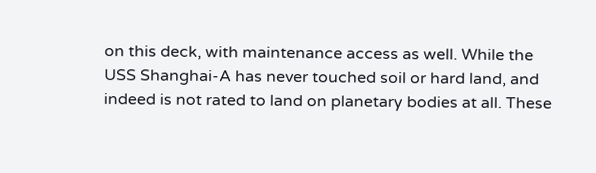on this deck, with maintenance access as well. While the USS Shanghai-A has never touched soil or hard land, and indeed is not rated to land on planetary bodies at all. These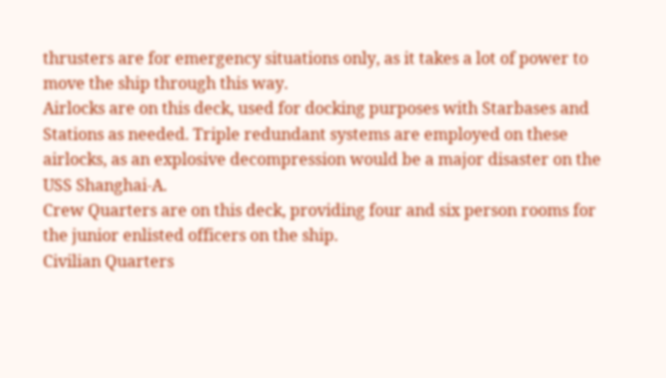thrusters are for emergency situations only, as it takes a lot of power to move the ship through this way.
Airlocks are on this deck, used for docking purposes with Starbases and Stations as needed. Triple redundant systems are employed on these airlocks, as an explosive decompression would be a major disaster on the USS Shanghai-A.
Crew Quarters are on this deck, providing four and six person rooms for the junior enlisted officers on the ship.
Civilian Quarters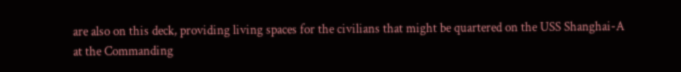are also on this deck, providing living spaces for the civilians that might be quartered on the USS Shanghai-A at the Commanding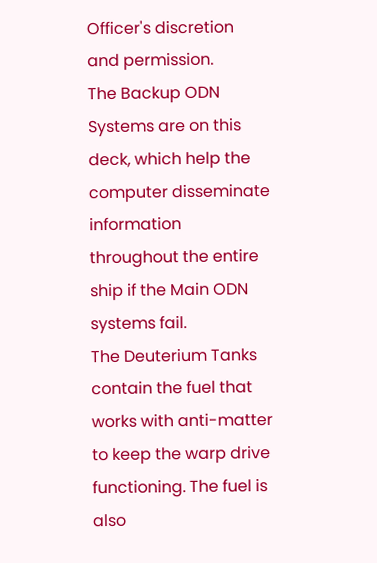Officer's discretion and permission.
The Backup ODN Systems are on this deck, which help the computer disseminate information throughout the entire ship if the Main ODN systems fail.
The Deuterium Tanks contain the fuel that works with anti-matter to keep the warp drive functioning. The fuel is also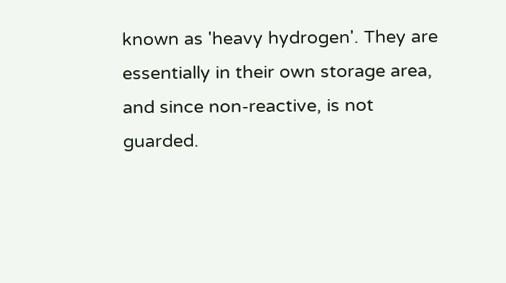known as 'heavy hydrogen'. They are essentially in their own storage area, and since non-reactive, is not guarded.